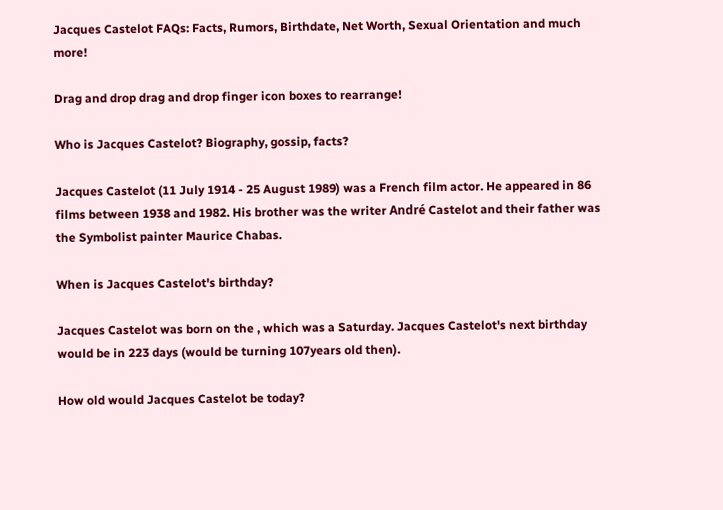Jacques Castelot FAQs: Facts, Rumors, Birthdate, Net Worth, Sexual Orientation and much more!

Drag and drop drag and drop finger icon boxes to rearrange!

Who is Jacques Castelot? Biography, gossip, facts?

Jacques Castelot (11 July 1914 - 25 August 1989) was a French film actor. He appeared in 86 films between 1938 and 1982. His brother was the writer André Castelot and their father was the Symbolist painter Maurice Chabas.

When is Jacques Castelot's birthday?

Jacques Castelot was born on the , which was a Saturday. Jacques Castelot's next birthday would be in 223 days (would be turning 107years old then).

How old would Jacques Castelot be today?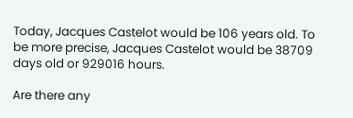Today, Jacques Castelot would be 106 years old. To be more precise, Jacques Castelot would be 38709 days old or 929016 hours.

Are there any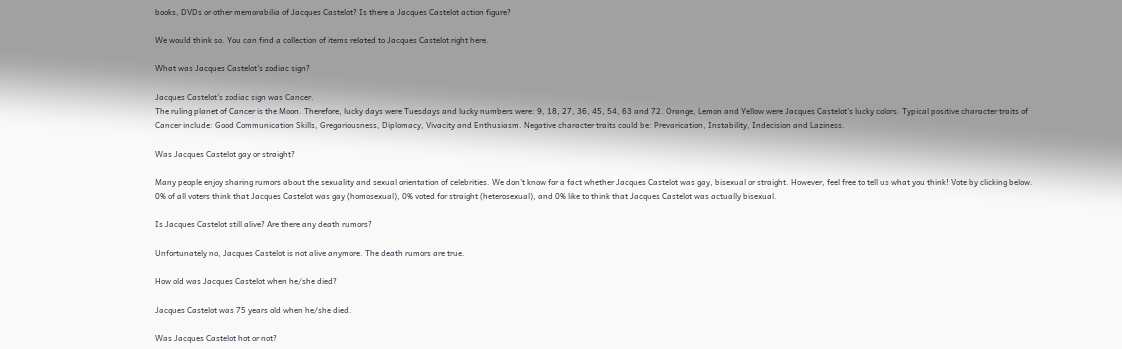books, DVDs or other memorabilia of Jacques Castelot? Is there a Jacques Castelot action figure?

We would think so. You can find a collection of items related to Jacques Castelot right here.

What was Jacques Castelot's zodiac sign?

Jacques Castelot's zodiac sign was Cancer.
The ruling planet of Cancer is the Moon. Therefore, lucky days were Tuesdays and lucky numbers were: 9, 18, 27, 36, 45, 54, 63 and 72. Orange, Lemon and Yellow were Jacques Castelot's lucky colors. Typical positive character traits of Cancer include: Good Communication Skills, Gregariousness, Diplomacy, Vivacity and Enthusiasm. Negative character traits could be: Prevarication, Instability, Indecision and Laziness.

Was Jacques Castelot gay or straight?

Many people enjoy sharing rumors about the sexuality and sexual orientation of celebrities. We don't know for a fact whether Jacques Castelot was gay, bisexual or straight. However, feel free to tell us what you think! Vote by clicking below.
0% of all voters think that Jacques Castelot was gay (homosexual), 0% voted for straight (heterosexual), and 0% like to think that Jacques Castelot was actually bisexual.

Is Jacques Castelot still alive? Are there any death rumors?

Unfortunately no, Jacques Castelot is not alive anymore. The death rumors are true.

How old was Jacques Castelot when he/she died?

Jacques Castelot was 75 years old when he/she died.

Was Jacques Castelot hot or not?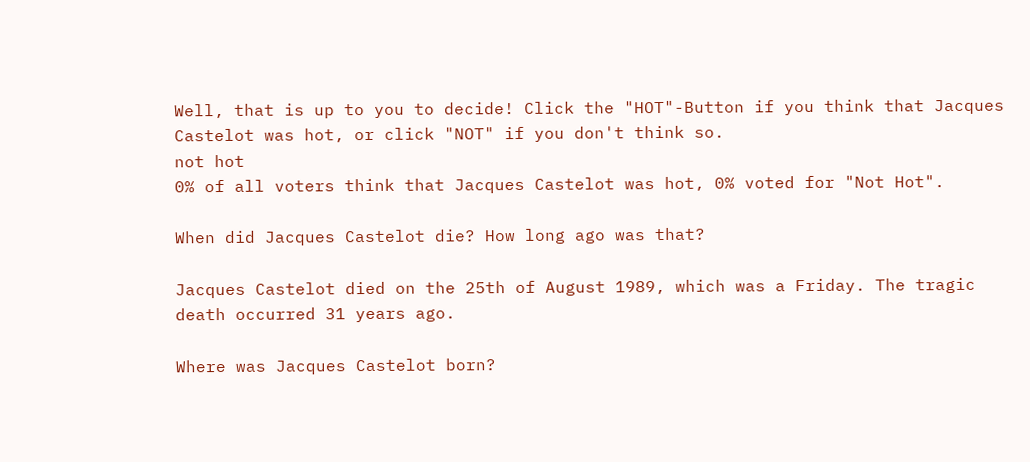Well, that is up to you to decide! Click the "HOT"-Button if you think that Jacques Castelot was hot, or click "NOT" if you don't think so.
not hot
0% of all voters think that Jacques Castelot was hot, 0% voted for "Not Hot".

When did Jacques Castelot die? How long ago was that?

Jacques Castelot died on the 25th of August 1989, which was a Friday. The tragic death occurred 31 years ago.

Where was Jacques Castelot born?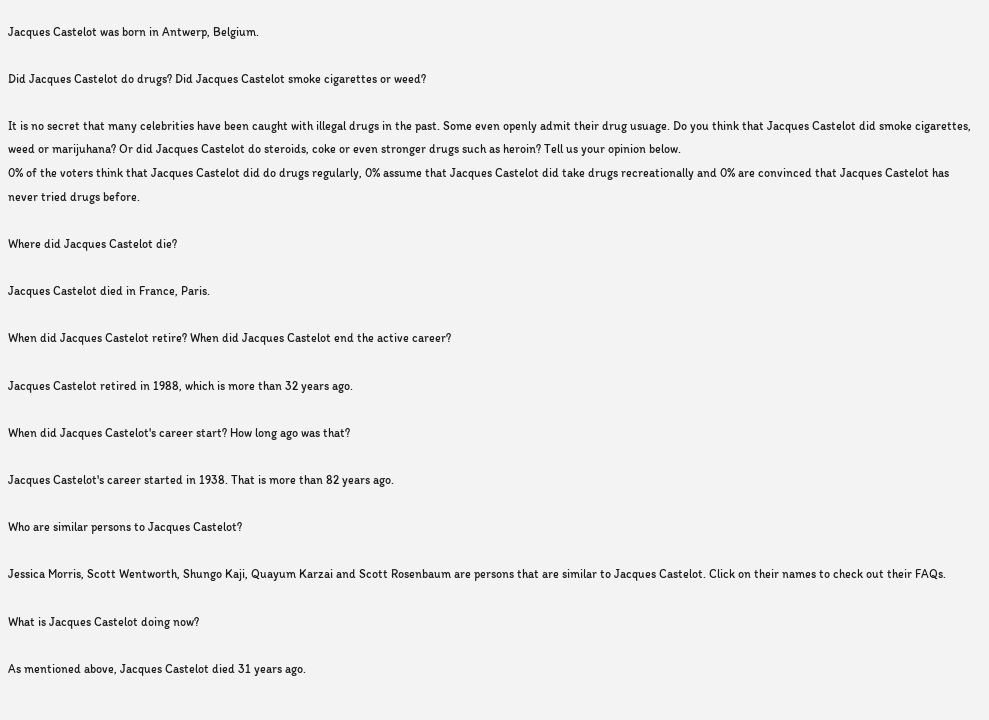Jacques Castelot was born in Antwerp, Belgium.

Did Jacques Castelot do drugs? Did Jacques Castelot smoke cigarettes or weed?

It is no secret that many celebrities have been caught with illegal drugs in the past. Some even openly admit their drug usuage. Do you think that Jacques Castelot did smoke cigarettes, weed or marijuhana? Or did Jacques Castelot do steroids, coke or even stronger drugs such as heroin? Tell us your opinion below.
0% of the voters think that Jacques Castelot did do drugs regularly, 0% assume that Jacques Castelot did take drugs recreationally and 0% are convinced that Jacques Castelot has never tried drugs before.

Where did Jacques Castelot die?

Jacques Castelot died in France, Paris.

When did Jacques Castelot retire? When did Jacques Castelot end the active career?

Jacques Castelot retired in 1988, which is more than 32 years ago.

When did Jacques Castelot's career start? How long ago was that?

Jacques Castelot's career started in 1938. That is more than 82 years ago.

Who are similar persons to Jacques Castelot?

Jessica Morris, Scott Wentworth, Shungo Kaji, Quayum Karzai and Scott Rosenbaum are persons that are similar to Jacques Castelot. Click on their names to check out their FAQs.

What is Jacques Castelot doing now?

As mentioned above, Jacques Castelot died 31 years ago.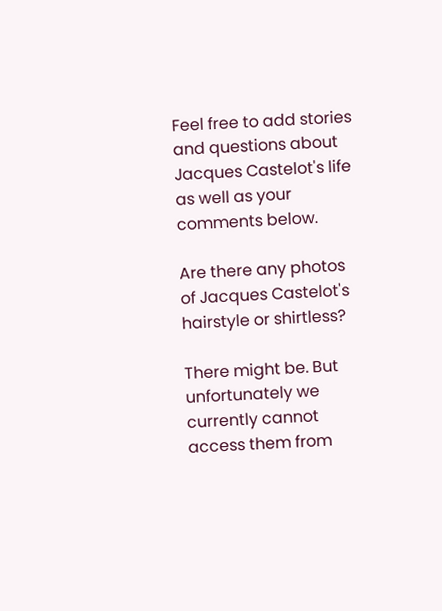Feel free to add stories and questions about Jacques Castelot's life as well as your comments below.

Are there any photos of Jacques Castelot's hairstyle or shirtless?

There might be. But unfortunately we currently cannot access them from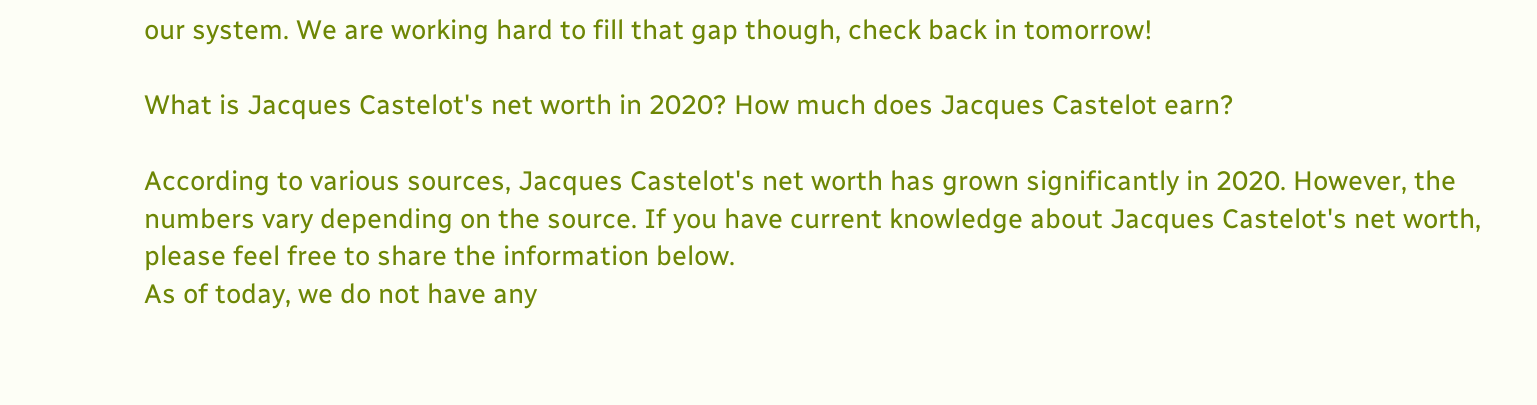our system. We are working hard to fill that gap though, check back in tomorrow!

What is Jacques Castelot's net worth in 2020? How much does Jacques Castelot earn?

According to various sources, Jacques Castelot's net worth has grown significantly in 2020. However, the numbers vary depending on the source. If you have current knowledge about Jacques Castelot's net worth, please feel free to share the information below.
As of today, we do not have any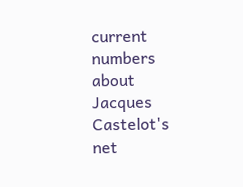current numbers about Jacques Castelot's net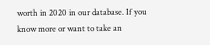worth in 2020 in our database. If you know more or want to take an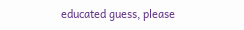educated guess, please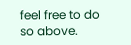feel free to do so above.